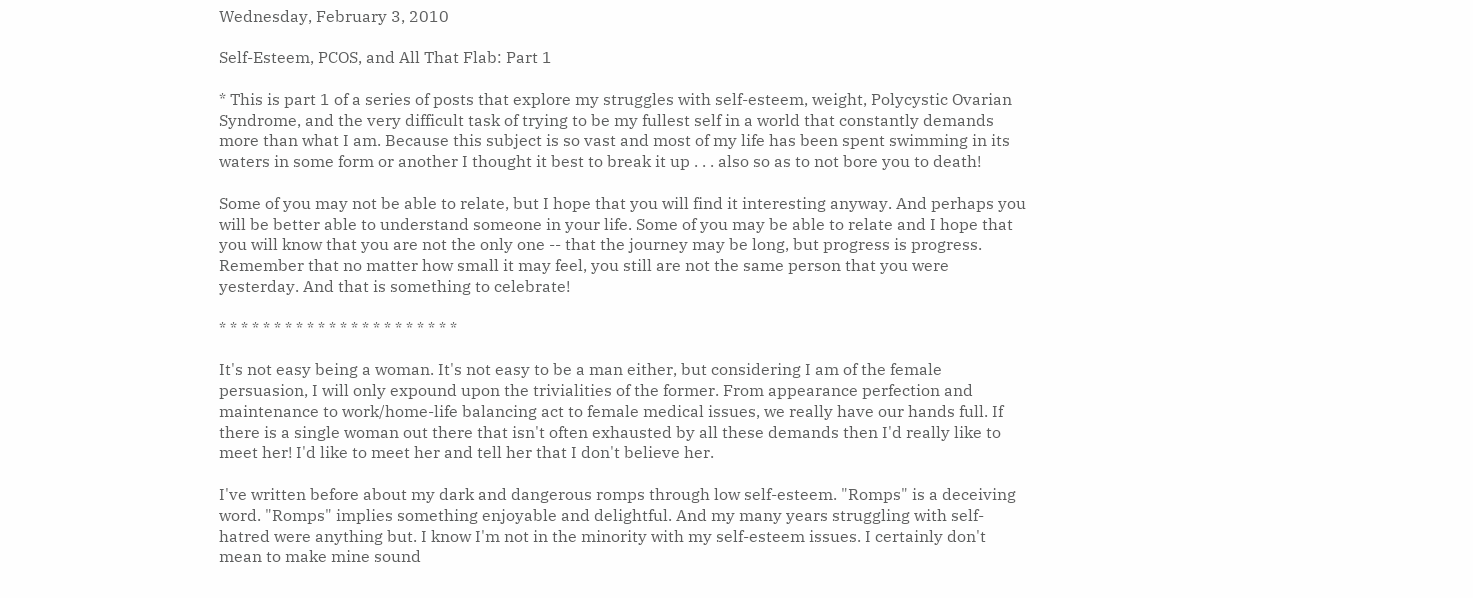Wednesday, February 3, 2010

Self-Esteem, PCOS, and All That Flab: Part 1

* This is part 1 of a series of posts that explore my struggles with self-esteem, weight, Polycystic Ovarian Syndrome, and the very difficult task of trying to be my fullest self in a world that constantly demands more than what I am. Because this subject is so vast and most of my life has been spent swimming in its waters in some form or another I thought it best to break it up . . . also so as to not bore you to death!

Some of you may not be able to relate, but I hope that you will find it interesting anyway. And perhaps you will be better able to understand someone in your life. Some of you may be able to relate and I hope that you will know that you are not the only one -- that the journey may be long, but progress is progress. Remember that no matter how small it may feel, you still are not the same person that you were yesterday. And that is something to celebrate!

* * * * * * * * * * * * * * * * * * * * * *

It's not easy being a woman. It's not easy to be a man either, but considering I am of the female persuasion, I will only expound upon the trivialities of the former. From appearance perfection and maintenance to work/home-life balancing act to female medical issues, we really have our hands full. If there is a single woman out there that isn't often exhausted by all these demands then I'd really like to meet her! I'd like to meet her and tell her that I don't believe her.

I've written before about my dark and dangerous romps through low self-esteem. "Romps" is a deceiving word. "Romps" implies something enjoyable and delightful. And my many years struggling with self-hatred were anything but. I know I'm not in the minority with my self-esteem issues. I certainly don't mean to make mine sound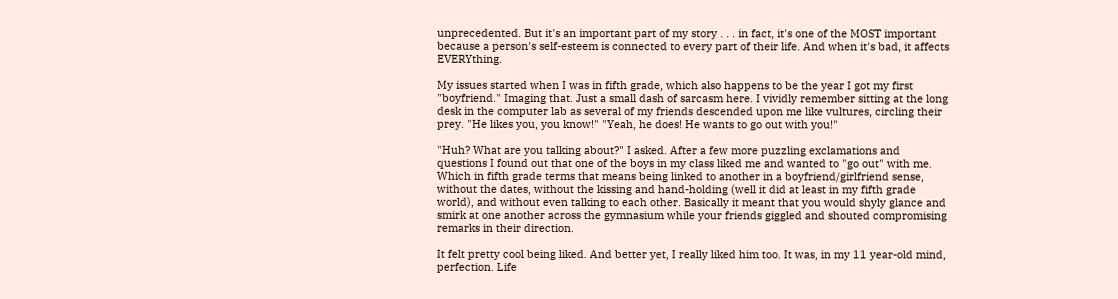unprecedented. But it's an important part of my story . . . in fact, it's one of the MOST important because a person's self-esteem is connected to every part of their life. And when it's bad, it affects EVERYthing.

My issues started when I was in fifth grade, which also happens to be the year I got my first "boyfriend." Imaging that. Just a small dash of sarcasm here. I vividly remember sitting at the long desk in the computer lab as several of my friends descended upon me like vultures, circling their prey. "He likes you, you know!" "Yeah, he does! He wants to go out with you!"

"Huh? What are you talking about?" I asked. After a few more puzzling exclamations and questions I found out that one of the boys in my class liked me and wanted to "go out" with me. Which in fifth grade terms that means being linked to another in a boyfriend/girlfriend sense, without the dates, without the kissing and hand-holding (well it did at least in my fifth grade world), and without even talking to each other. Basically it meant that you would shyly glance and smirk at one another across the gymnasium while your friends giggled and shouted compromising remarks in their direction.

It felt pretty cool being liked. And better yet, I really liked him too. It was, in my 11 year-old mind, perfection. Life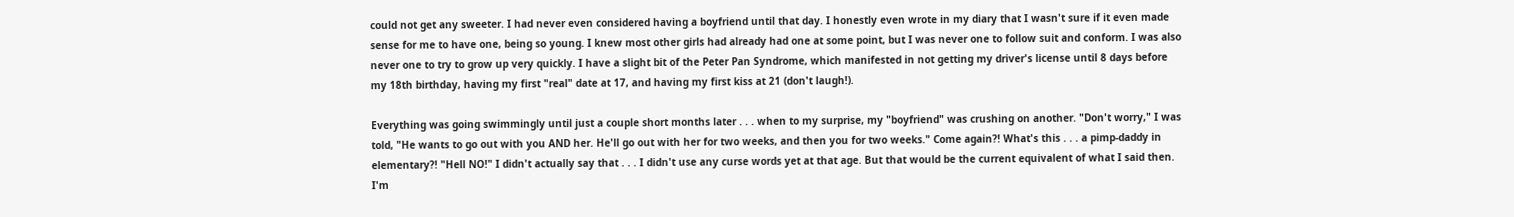could not get any sweeter. I had never even considered having a boyfriend until that day. I honestly even wrote in my diary that I wasn't sure if it even made sense for me to have one, being so young. I knew most other girls had already had one at some point, but I was never one to follow suit and conform. I was also never one to try to grow up very quickly. I have a slight bit of the Peter Pan Syndrome, which manifested in not getting my driver's license until 8 days before my 18th birthday, having my first "real" date at 17, and having my first kiss at 21 (don't laugh!).

Everything was going swimmingly until just a couple short months later . . . when to my surprise, my "boyfriend" was crushing on another. "Don't worry," I was told, "He wants to go out with you AND her. He'll go out with her for two weeks, and then you for two weeks." Come again?! What's this . . . a pimp-daddy in elementary?! "Hell NO!" I didn't actually say that . . . I didn't use any curse words yet at that age. But that would be the current equivalent of what I said then. I'm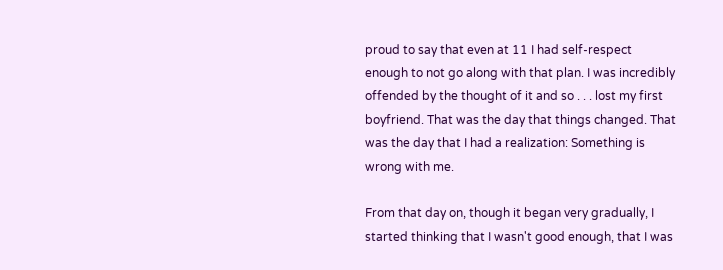proud to say that even at 11 I had self-respect enough to not go along with that plan. I was incredibly offended by the thought of it and so . . . lost my first boyfriend. That was the day that things changed. That was the day that I had a realization: Something is wrong with me.

From that day on, though it began very gradually, I started thinking that I wasn't good enough, that I was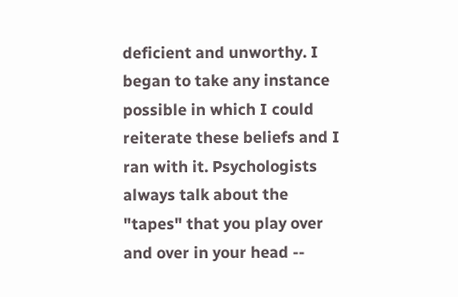deficient and unworthy. I began to take any instance possible in which I could reiterate these beliefs and I ran with it. Psychologists always talk about the "tapes" that you play over and over in your head --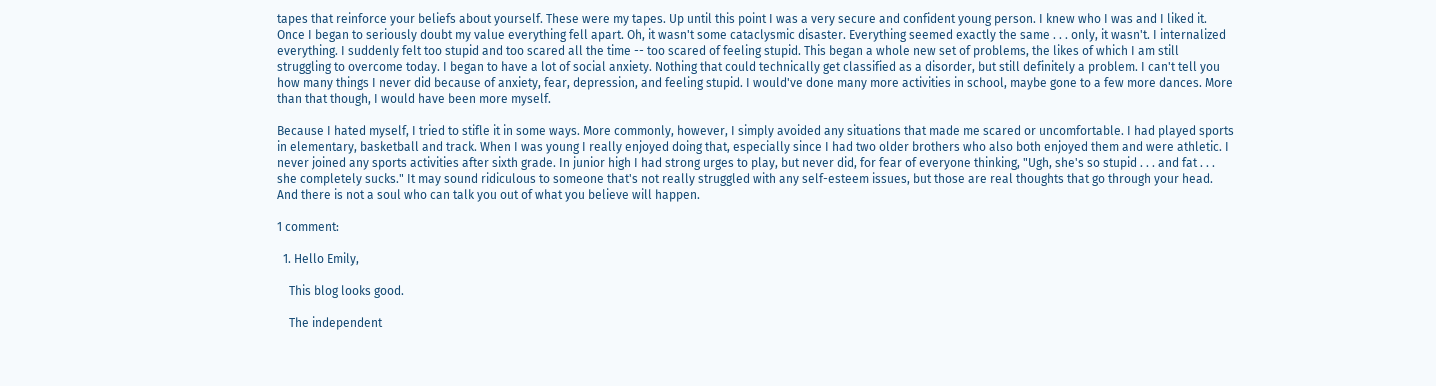tapes that reinforce your beliefs about yourself. These were my tapes. Up until this point I was a very secure and confident young person. I knew who I was and I liked it. Once I began to seriously doubt my value everything fell apart. Oh, it wasn't some cataclysmic disaster. Everything seemed exactly the same . . . only, it wasn't. I internalized everything. I suddenly felt too stupid and too scared all the time -- too scared of feeling stupid. This began a whole new set of problems, the likes of which I am still struggling to overcome today. I began to have a lot of social anxiety. Nothing that could technically get classified as a disorder, but still definitely a problem. I can't tell you how many things I never did because of anxiety, fear, depression, and feeling stupid. I would've done many more activities in school, maybe gone to a few more dances. More than that though, I would have been more myself.

Because I hated myself, I tried to stifle it in some ways. More commonly, however, I simply avoided any situations that made me scared or uncomfortable. I had played sports in elementary, basketball and track. When I was young I really enjoyed doing that, especially since I had two older brothers who also both enjoyed them and were athletic. I never joined any sports activities after sixth grade. In junior high I had strong urges to play, but never did, for fear of everyone thinking, "Ugh, she's so stupid . . . and fat . . . she completely sucks." It may sound ridiculous to someone that's not really struggled with any self-esteem issues, but those are real thoughts that go through your head. And there is not a soul who can talk you out of what you believe will happen.

1 comment:

  1. Hello Emily,

    This blog looks good.

    The independent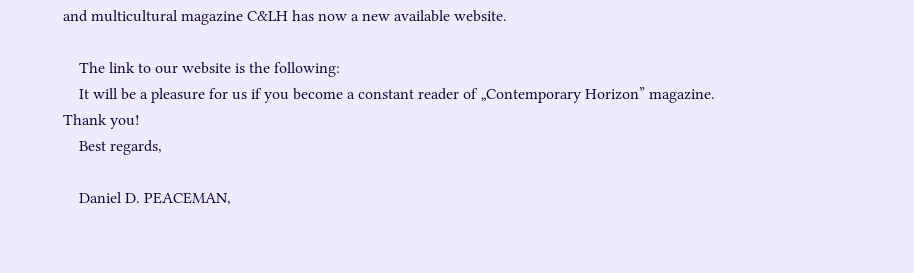and multicultural magazine C&LH has now a new available website.

    The link to our website is the following:
    It will be a pleasure for us if you become a constant reader of „Contemporary Horizon” magazine. Thank you!
    Best regards,

    Daniel D. PEACEMAN,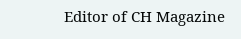Editor of CH Magazine